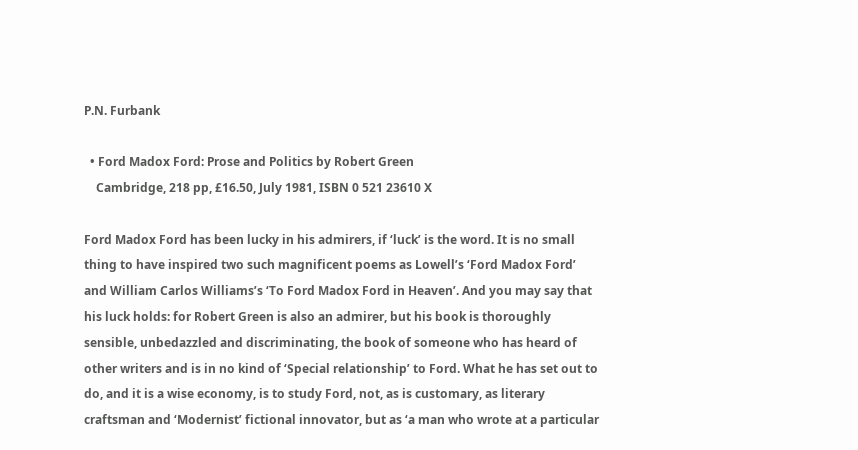P.N. Furbank

  • Ford Madox Ford: Prose and Politics by Robert Green
    Cambridge, 218 pp, £16.50, July 1981, ISBN 0 521 23610 X

Ford Madox Ford has been lucky in his admirers, if ‘luck’ is the word. It is no small thing to have inspired two such magnificent poems as Lowell’s ‘Ford Madox Ford’ and William Carlos Williams’s ‘To Ford Madox Ford in Heaven’. And you may say that his luck holds: for Robert Green is also an admirer, but his book is thoroughly sensible, unbedazzled and discriminating, the book of someone who has heard of other writers and is in no kind of ‘Special relationship’ to Ford. What he has set out to do, and it is a wise economy, is to study Ford, not, as is customary, as literary craftsman and ‘Modernist’ fictional innovator, but as ‘a man who wrote at a particular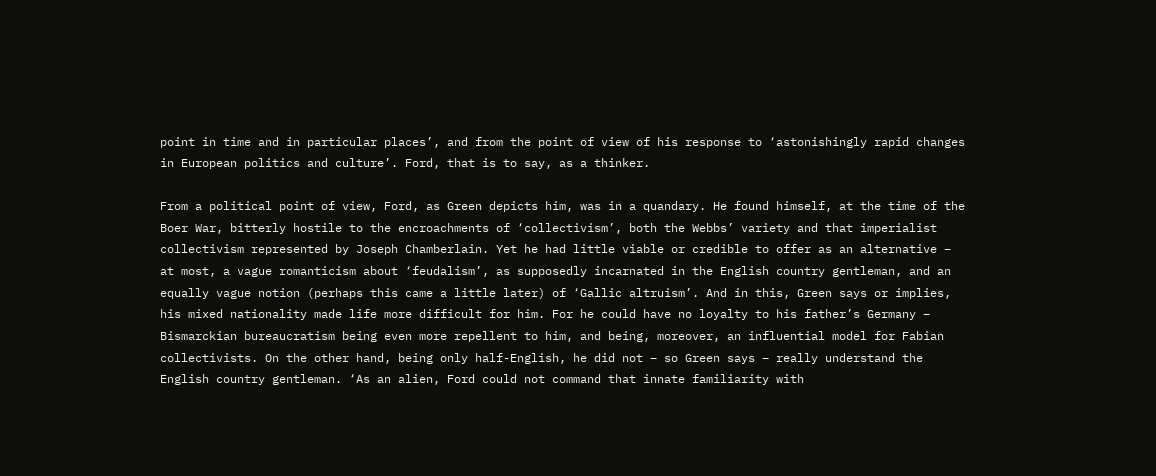point in time and in particular places’, and from the point of view of his response to ‘astonishingly rapid changes in European politics and culture’. Ford, that is to say, as a thinker.

From a political point of view, Ford, as Green depicts him, was in a quandary. He found himself, at the time of the Boer War, bitterly hostile to the encroachments of ‘collectivism’, both the Webbs’ variety and that imperialist collectivism represented by Joseph Chamberlain. Yet he had little viable or credible to offer as an alternative – at most, a vague romanticism about ‘feudalism’, as supposedly incarnated in the English country gentleman, and an equally vague notion (perhaps this came a little later) of ‘Gallic altruism’. And in this, Green says or implies, his mixed nationality made life more difficult for him. For he could have no loyalty to his father’s Germany – Bismarckian bureaucratism being even more repellent to him, and being, moreover, an influential model for Fabian collectivists. On the other hand, being only half-English, he did not – so Green says – really understand the English country gentleman. ‘As an alien, Ford could not command that innate familiarity with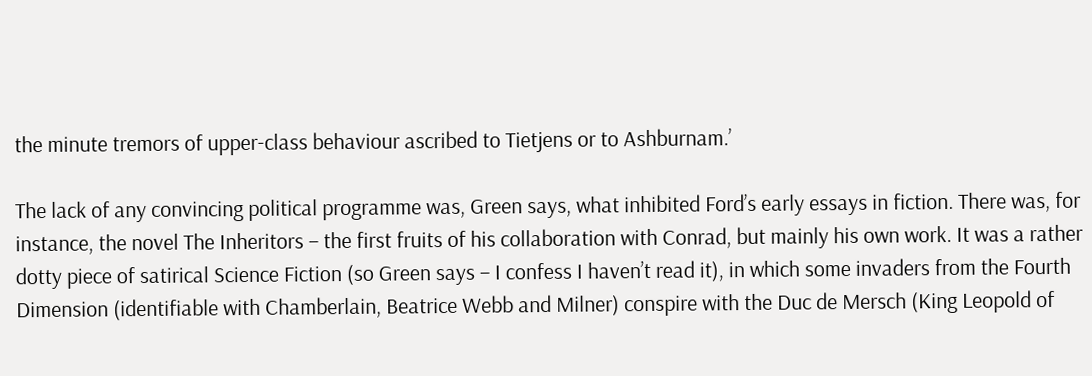the minute tremors of upper-class behaviour ascribed to Tietjens or to Ashburnam.’

The lack of any convincing political programme was, Green says, what inhibited Ford’s early essays in fiction. There was, for instance, the novel The Inheritors – the first fruits of his collaboration with Conrad, but mainly his own work. It was a rather dotty piece of satirical Science Fiction (so Green says – I confess I haven’t read it), in which some invaders from the Fourth Dimension (identifiable with Chamberlain, Beatrice Webb and Milner) conspire with the Duc de Mersch (King Leopold of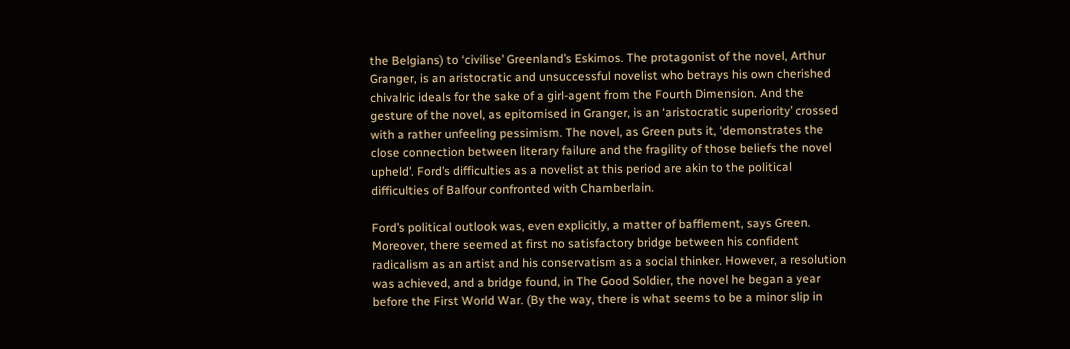the Belgians) to ‘civilise’ Greenland’s Eskimos. The protagonist of the novel, Arthur Granger, is an aristocratic and unsuccessful novelist who betrays his own cherished chivalric ideals for the sake of a girl-agent from the Fourth Dimension. And the gesture of the novel, as epitomised in Granger, is an ‘aristocratic superiority’ crossed with a rather unfeeling pessimism. The novel, as Green puts it, ‘demonstrates the close connection between literary failure and the fragility of those beliefs the novel upheld’. Ford’s difficulties as a novelist at this period are akin to the political difficulties of Balfour confronted with Chamberlain.

Ford’s political outlook was, even explicitly, a matter of bafflement, says Green. Moreover, there seemed at first no satisfactory bridge between his confident radicalism as an artist and his conservatism as a social thinker. However, a resolution was achieved, and a bridge found, in The Good Soldier, the novel he began a year before the First World War. (By the way, there is what seems to be a minor slip in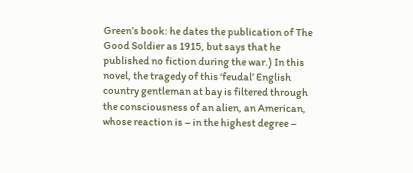Green’s book: he dates the publication of The Good Soldier as 1915, but says that he published no fiction during the war.) In this novel, the tragedy of this ‘feudal’ English country gentleman at bay is filtered through the consciousness of an alien, an American, whose reaction is – in the highest degree –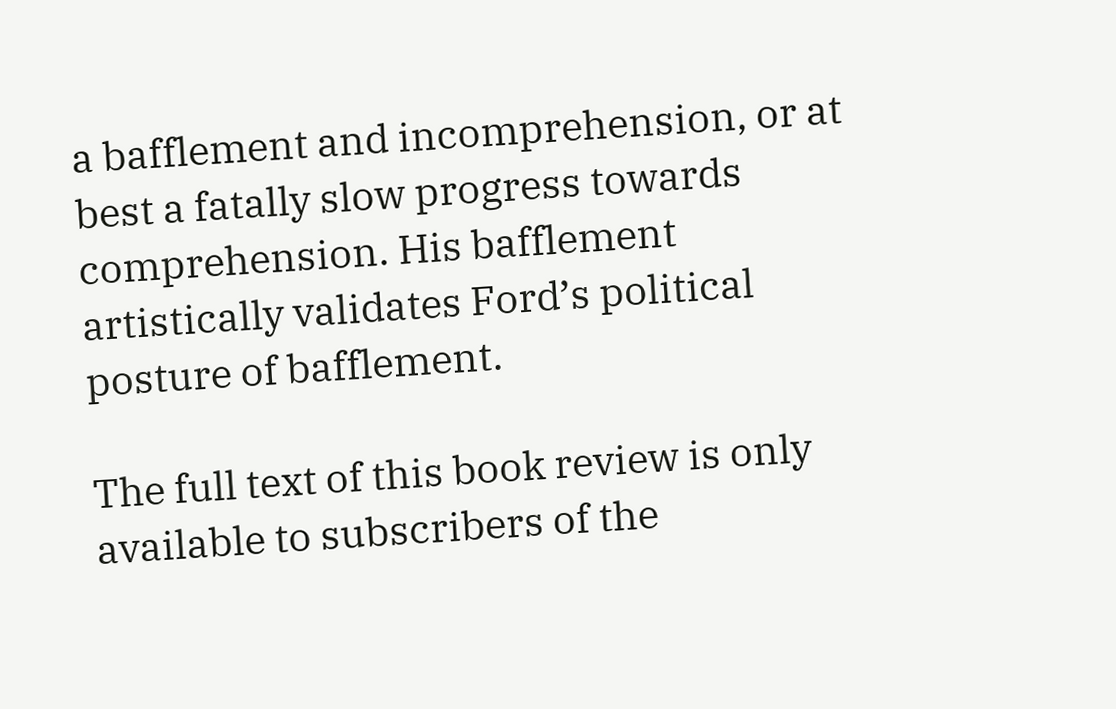a bafflement and incomprehension, or at best a fatally slow progress towards comprehension. His bafflement artistically validates Ford’s political posture of bafflement.

The full text of this book review is only available to subscribers of the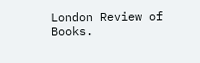London Review of Books.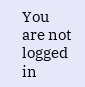You are not logged in